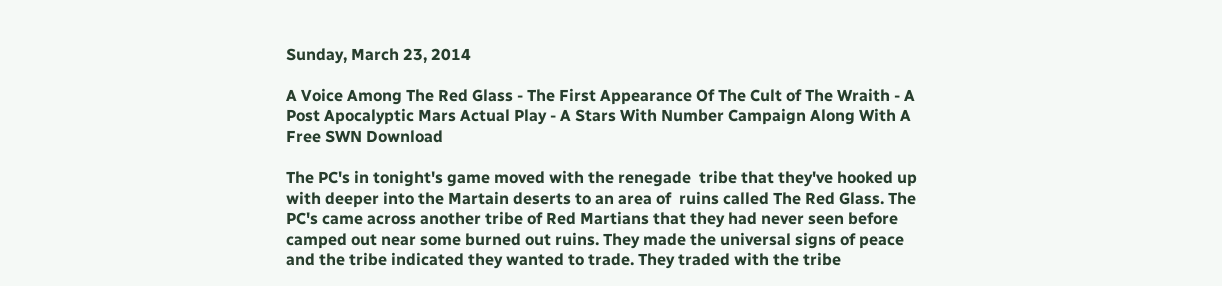Sunday, March 23, 2014

A Voice Among The Red Glass - The First Appearance Of The Cult of The Wraith - A Post Apocalyptic Mars Actual Play - A Stars With Number Campaign Along With A Free SWN Download

The PC's in tonight's game moved with the renegade  tribe that they've hooked up with deeper into the Martain deserts to an area of  ruins called The Red Glass. The PC's came across another tribe of Red Martians that they had never seen before camped out near some burned out ruins. They made the universal signs of peace and the tribe indicated they wanted to trade. They traded with the tribe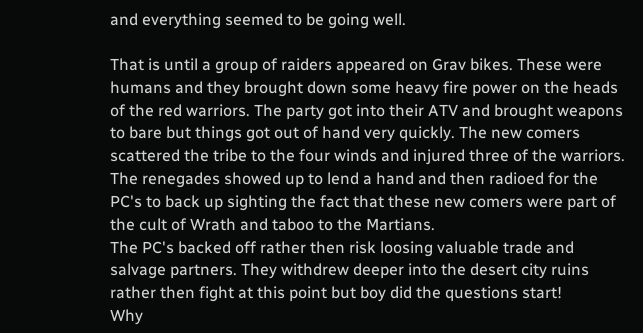and everything seemed to be going well.

That is until a group of raiders appeared on Grav bikes. These were humans and they brought down some heavy fire power on the heads of the red warriors. The party got into their ATV and brought weapons to bare but things got out of hand very quickly. The new comers scattered the tribe to the four winds and injured three of the warriors. The renegades showed up to lend a hand and then radioed for the PC's to back up sighting the fact that these new comers were part of the cult of Wrath and taboo to the Martians.
The PC's backed off rather then risk loosing valuable trade and salvage partners. They withdrew deeper into the desert city ruins rather then fight at this point but boy did the questions start!
Why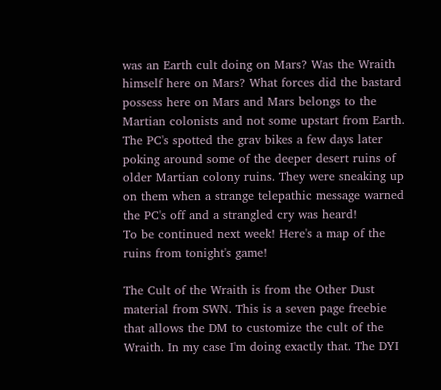was an Earth cult doing on Mars? Was the Wraith himself here on Mars? What forces did the bastard possess here on Mars and Mars belongs to the Martian colonists and not some upstart from Earth.
The PC's spotted the grav bikes a few days later poking around some of the deeper desert ruins of older Martian colony ruins. They were sneaking up on them when a strange telepathic message warned the PC's off and a strangled cry was heard!
To be continued next week! Here's a map of the ruins from tonight's game!

The Cult of the Wraith is from the Other Dust material from SWN. This is a seven page freebie that allows the DM to customize the cult of the Wraith. In my case I'm doing exactly that. The DYI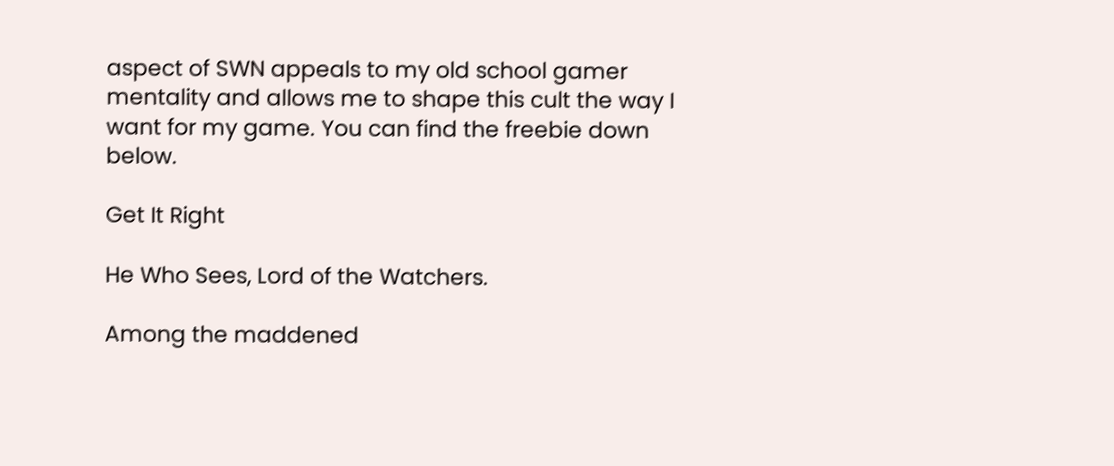aspect of SWN appeals to my old school gamer mentality and allows me to shape this cult the way I want for my game. You can find the freebie down below.

Get It Right

He Who Sees, Lord of the Watchers.

Among the maddened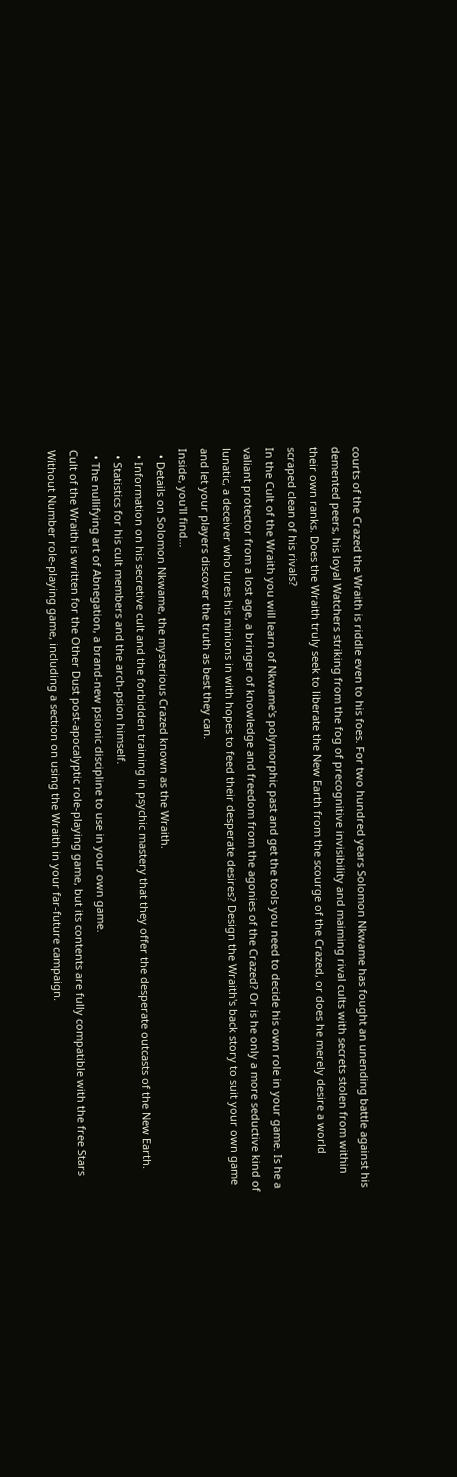courts of the Crazed the Wraith is riddle even to his foes. For two hundred years Solomon Nkwame has fought an unending battle against his demented peers, his loyal Watchers striking from the fog of precognitive invisibility and maiming rival cults with secrets stolen from within their own ranks. Does the Wraith truly seek to liberate the New Earth from the scourge of the Crazed, or does he merely desire a world scraped clean of his rivals?
In the Cult of the Wraith you will learn of Nkwame's polymorphic past and get the tools you need to decide his own role in your game. Is he a valiant protector from a lost age, a bringer of knowledge and freedom from the agonies of the Crazed? Or is he only a more seductive kind of lunatic, a deceiver who lures his minions in with hopes to feed their desperate desires? Design the Wraith's back story to suit your own game and let your players discover the truth as best they can.
Inside, you'll find...
  • Details on Solomon Nkwame, the mysterious Crazed known as the Wraith.
  • Information on his secretive cult and the forbidden training in psychic mastery that they offer the desperate outcasts of the New Earth.
  • Statistics for his cult members and the arch-psion himself.
  • The nullifying art of Abnegation, a brand-new psionic discipline to use in your own game.
Cult of the Wraith is written for the Other Dust post-apocalyptic role-playing game, but its contents are fully compatible with the free Stars Without Number role-playing game, including a section on using the Wraith in your far-future campaign.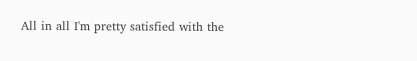All in all I'm pretty satisfied with the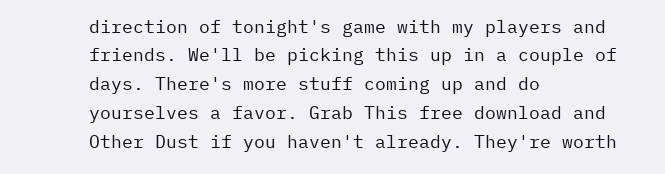direction of tonight's game with my players and friends. We'll be picking this up in a couple of days. There's more stuff coming up and do yourselves a favor. Grab This free download and Other Dust if you haven't already. They're worth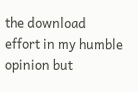the download effort in my humble opinion but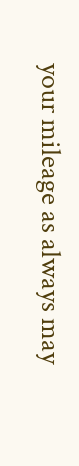your mileage as always may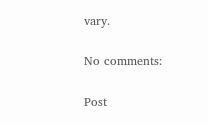vary.

No comments:

Post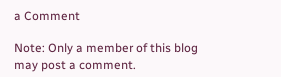a Comment

Note: Only a member of this blog may post a comment.